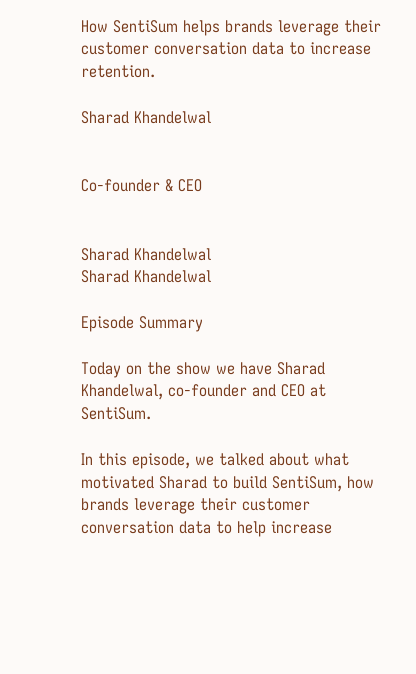How SentiSum helps brands leverage their customer conversation data to increase retention.

Sharad Khandelwal


Co-founder & CEO


Sharad Khandelwal
Sharad Khandelwal

Episode Summary

Today on the show we have Sharad Khandelwal, co-founder and CEO at SentiSum.

In this episode, we talked about what motivated Sharad to build SentiSum, how brands leverage their customer conversation data to help increase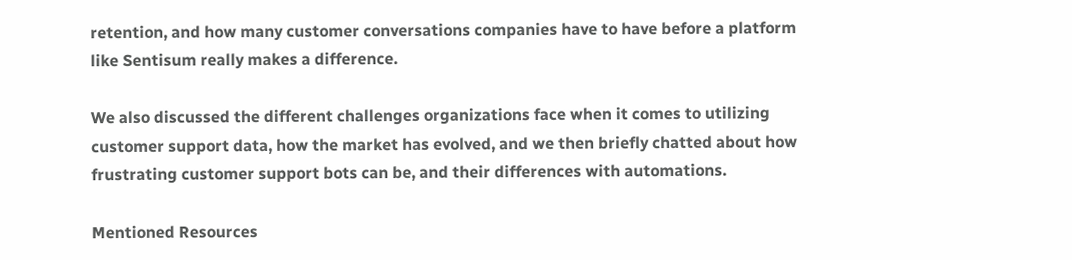retention, and how many customer conversations companies have to have before a platform like Sentisum really makes a difference.

We also discussed the different challenges organizations face when it comes to utilizing customer support data, how the market has evolved, and we then briefly chatted about how frustrating customer support bots can be, and their differences with automations.

Mentioned Resources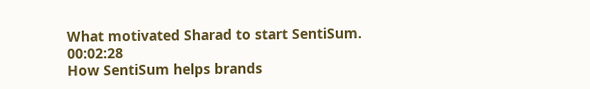What motivated Sharad to start SentiSum. 00:02:28
How SentiSum helps brands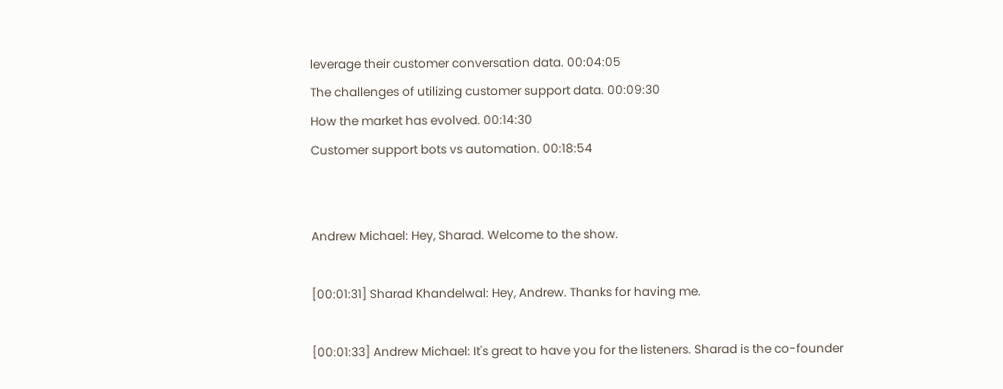leverage their customer conversation data. 00:04:05
The challenges of utilizing customer support data. 00:09:30
How the market has evolved. 00:14:30
Customer support bots vs automation. 00:18:54


Andrew Michael: Hey, Sharad. Welcome to the show.

[00:01:31] Sharad Khandelwal: Hey, Andrew. Thanks for having me.

[00:01:33] Andrew Michael: It's great to have you for the listeners. Sharad is the co-founder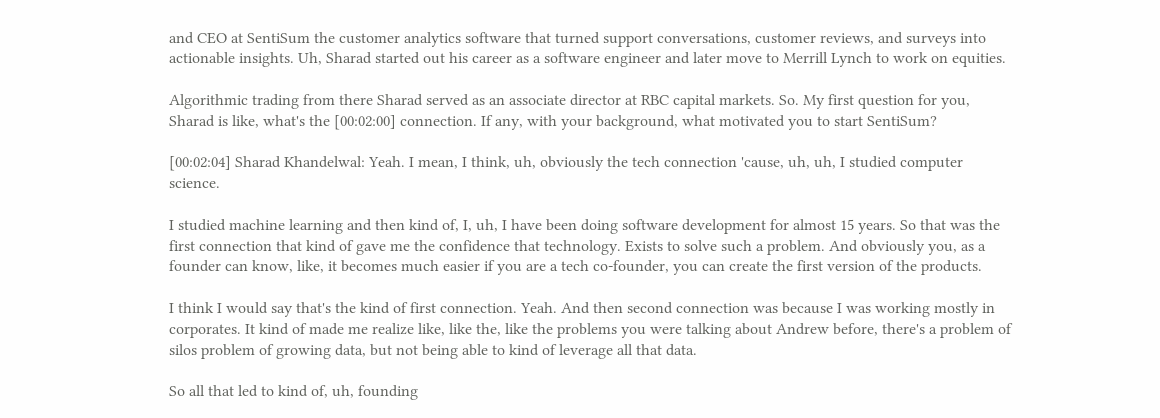and CEO at SentiSum the customer analytics software that turned support conversations, customer reviews, and surveys into actionable insights. Uh, Sharad started out his career as a software engineer and later move to Merrill Lynch to work on equities.

Algorithmic trading from there Sharad served as an associate director at RBC capital markets. So. My first question for you, Sharad is like, what's the [00:02:00] connection. If any, with your background, what motivated you to start SentiSum?

[00:02:04] Sharad Khandelwal: Yeah. I mean, I think, uh, obviously the tech connection 'cause, uh, uh, I studied computer science.

I studied machine learning and then kind of, I, uh, I have been doing software development for almost 15 years. So that was the first connection that kind of gave me the confidence that technology. Exists to solve such a problem. And obviously you, as a founder can know, like, it becomes much easier if you are a tech co-founder, you can create the first version of the products.

I think I would say that's the kind of first connection. Yeah. And then second connection was because I was working mostly in corporates. It kind of made me realize like, like the, like the problems you were talking about Andrew before, there's a problem of silos problem of growing data, but not being able to kind of leverage all that data.

So all that led to kind of, uh, founding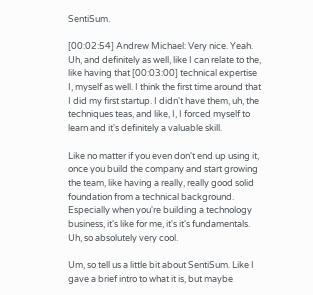SentiSum.

[00:02:54] Andrew Michael: Very nice. Yeah. Uh, and definitely as well, like I can relate to the, like having that [00:03:00] technical expertise I, myself as well. I think the first time around that I did my first startup. I didn't have them, uh, the techniques teas, and like, I, I forced myself to learn and it's definitely a valuable skill.

Like no matter if you even don't end up using it, once you build the company and start growing the team, like having a really, really good solid foundation from a technical background. Especially when you're building a technology business, it's like for me, it's it's fundamentals. Uh, so absolutely very cool.

Um, so tell us a little bit about SentiSum. Like I gave a brief intro to what it is, but maybe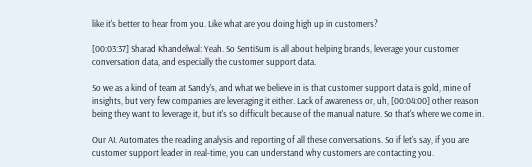like it's better to hear from you. Like what are you doing high up in customers?

[00:03:37] Sharad Khandelwal: Yeah. So SentiSum is all about helping brands, leverage your customer conversation data, and especially the customer support data.

So we as a kind of team at Sandy's, and what we believe in is that customer support data is gold, mine of insights, but very few companies are leveraging it either. Lack of awareness or, uh, [00:04:00] other reason being they want to leverage it, but it's so difficult because of the manual nature. So that's where we come in.

Our AI. Automates the reading analysis and reporting of all these conversations. So if let's say, if you are customer support leader in real-time, you can understand why customers are contacting you.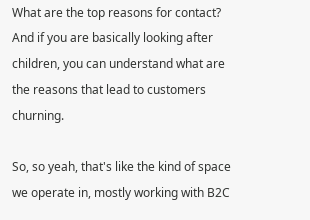What are the top reasons for contact? And if you are basically looking after children, you can understand what are the reasons that lead to customers churning.

So, so yeah, that's like the kind of space we operate in, mostly working with B2C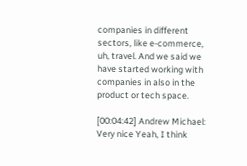companies in different sectors, like e-commerce, uh, travel. And we said we have started working with companies in also in the product or tech space.

[00:04:42] Andrew Michael: Very nice Yeah, I think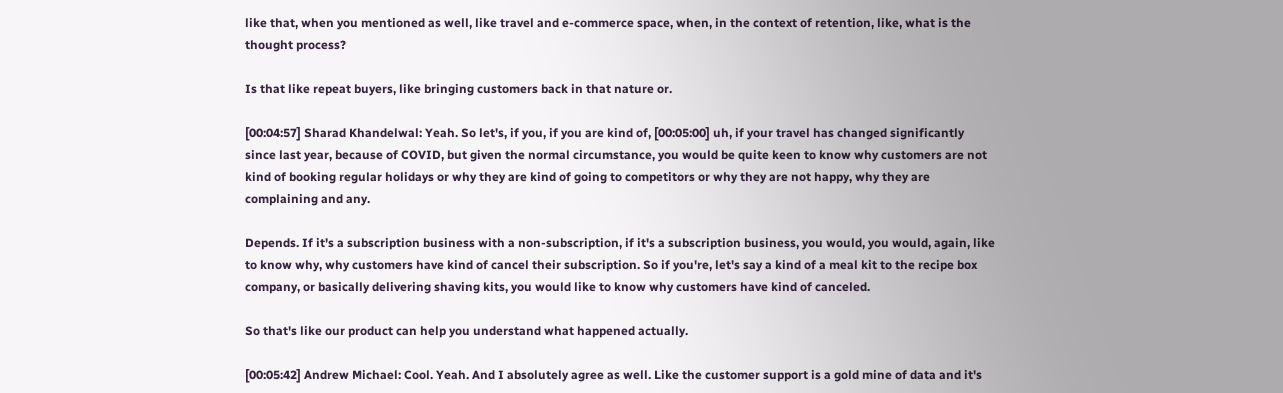like that, when you mentioned as well, like travel and e-commerce space, when, in the context of retention, like, what is the thought process?

Is that like repeat buyers, like bringing customers back in that nature or.

[00:04:57] Sharad Khandelwal: Yeah. So let's, if you, if you are kind of, [00:05:00] uh, if your travel has changed significantly since last year, because of COVID, but given the normal circumstance, you would be quite keen to know why customers are not kind of booking regular holidays or why they are kind of going to competitors or why they are not happy, why they are complaining and any.

Depends. If it's a subscription business with a non-subscription, if it's a subscription business, you would, you would, again, like to know why, why customers have kind of cancel their subscription. So if you're, let's say a kind of a meal kit to the recipe box company, or basically delivering shaving kits, you would like to know why customers have kind of canceled.

So that's like our product can help you understand what happened actually.

[00:05:42] Andrew Michael: Cool. Yeah. And I absolutely agree as well. Like the customer support is a gold mine of data and it's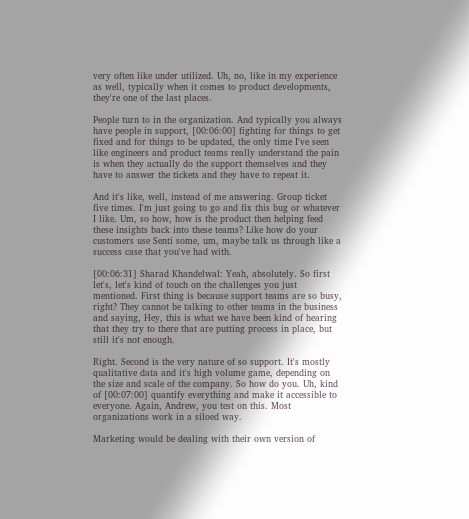very often like under utilized. Uh, no, like in my experience as well, typically when it comes to product developments, they're one of the last places.

People turn to in the organization. And typically you always have people in support, [00:06:00] fighting for things to get fixed and for things to be updated, the only time I've seen like engineers and product teams really understand the pain is when they actually do the support themselves and they have to answer the tickets and they have to repeat it.

And it's like, well, instead of me answering. Group ticket five times. I'm just going to go and fix this bug or whatever I like. Um, so how, how is the product then helping feed these insights back into these teams? Like how do your customers use Senti some, um, maybe talk us through like a success case that you've had with.

[00:06:31] Sharad Khandelwal: Yeah, absolutely. So first let's, let's kind of touch on the challenges you just mentioned. First thing is because support teams are so busy, right? They cannot be talking to other teams in the business and saying, Hey, this is what we have been kind of hearing that they try to there that are putting process in place, but still it's not enough.

Right. Second is the very nature of so support. It's mostly qualitative data and it's high volume game, depending on the size and scale of the company. So how do you. Uh, kind of [00:07:00] quantify everything and make it accessible to everyone. Again, Andrew, you test on this. Most organizations work in a siloed way.

Marketing would be dealing with their own version of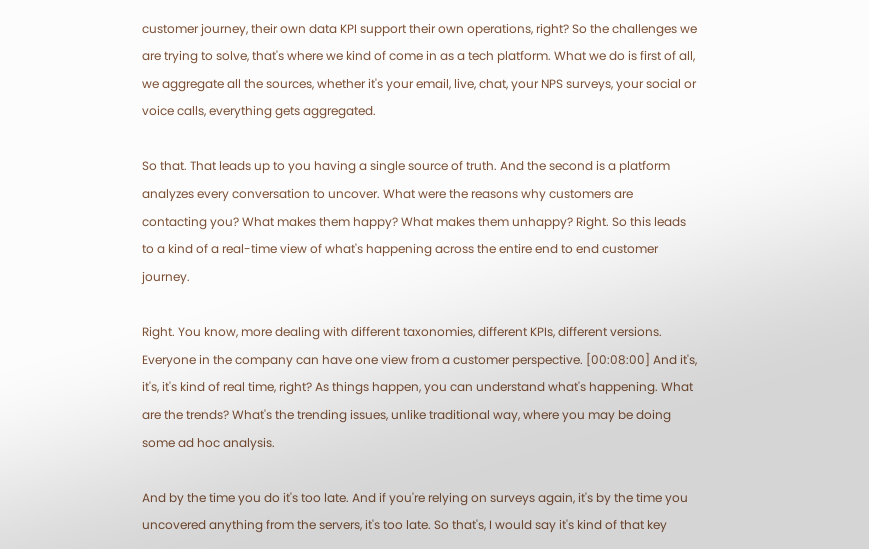customer journey, their own data KPI support their own operations, right? So the challenges we are trying to solve, that's where we kind of come in as a tech platform. What we do is first of all, we aggregate all the sources, whether it's your email, live, chat, your NPS surveys, your social or voice calls, everything gets aggregated.

So that. That leads up to you having a single source of truth. And the second is a platform analyzes every conversation to uncover. What were the reasons why customers are contacting you? What makes them happy? What makes them unhappy? Right. So this leads to a kind of a real-time view of what's happening across the entire end to end customer journey.

Right. You know, more dealing with different taxonomies, different KPIs, different versions. Everyone in the company can have one view from a customer perspective. [00:08:00] And it's, it's, it's kind of real time, right? As things happen, you can understand what's happening. What are the trends? What's the trending issues, unlike traditional way, where you may be doing some ad hoc analysis.

And by the time you do it's too late. And if you're relying on surveys again, it's by the time you uncovered anything from the servers, it's too late. So that's, I would say it's kind of that key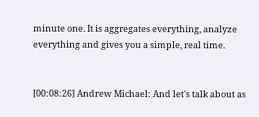minute one. It is aggregates everything, analyze everything and gives you a simple, real time.


[00:08:26] Andrew Michael: And let's talk about as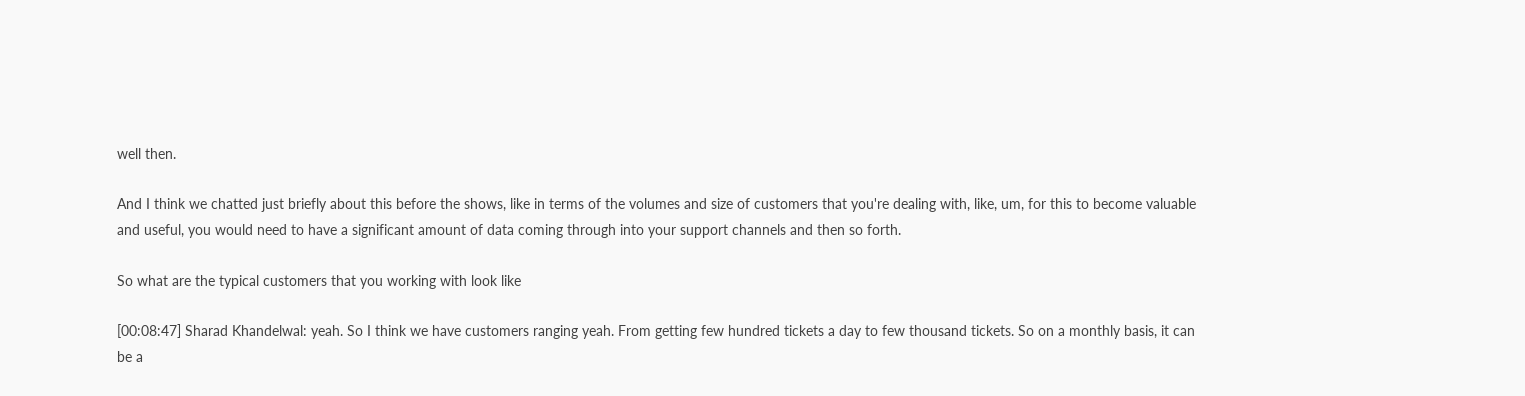well then.

And I think we chatted just briefly about this before the shows, like in terms of the volumes and size of customers that you're dealing with, like, um, for this to become valuable and useful, you would need to have a significant amount of data coming through into your support channels and then so forth.

So what are the typical customers that you working with look like

[00:08:47] Sharad Khandelwal: yeah. So I think we have customers ranging yeah. From getting few hundred tickets a day to few thousand tickets. So on a monthly basis, it can be a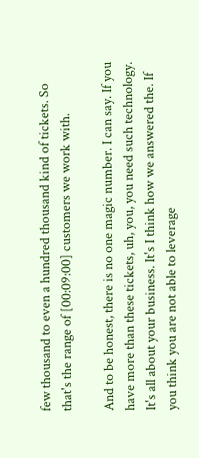few thousand to even a hundred thousand kind of tickets. So that's the range of [00:09:00] customers we work with.

And to be honest, there is no one magic number. I can say. If you have more than these tickets, uh, you, you need such technology. It's all about your business. It's I think how we answered the. If you think you are not able to leverage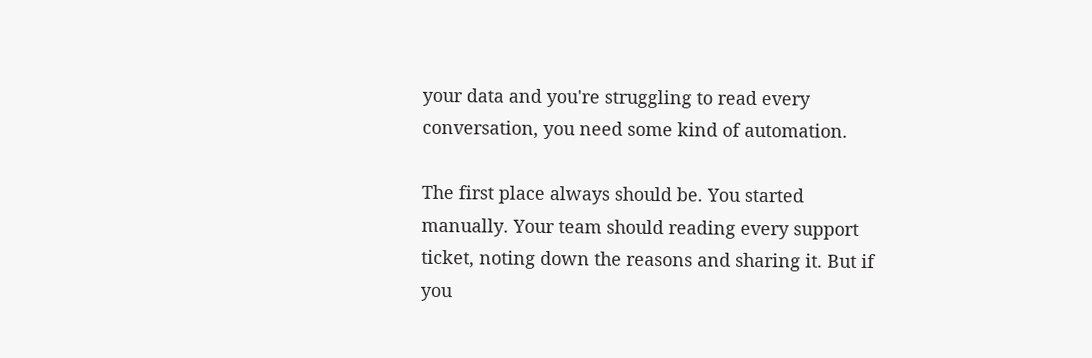your data and you're struggling to read every conversation, you need some kind of automation.

The first place always should be. You started manually. Your team should reading every support ticket, noting down the reasons and sharing it. But if you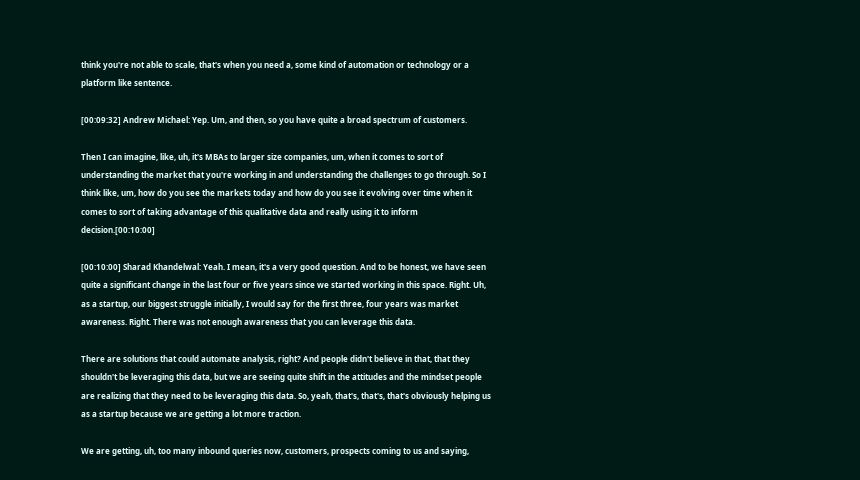think you're not able to scale, that's when you need a, some kind of automation or technology or a platform like sentence.

[00:09:32] Andrew Michael: Yep. Um, and then, so you have quite a broad spectrum of customers.

Then I can imagine, like, uh, it's MBAs to larger size companies, um, when it comes to sort of understanding the market that you're working in and understanding the challenges to go through. So I think like, um, how do you see the markets today and how do you see it evolving over time when it comes to sort of taking advantage of this qualitative data and really using it to inform decision.[00:10:00]

[00:10:00] Sharad Khandelwal: Yeah. I mean, it's a very good question. And to be honest, we have seen quite a significant change in the last four or five years since we started working in this space. Right. Uh, as a startup, our biggest struggle initially, I would say for the first three, four years was market awareness. Right. There was not enough awareness that you can leverage this data.

There are solutions that could automate analysis, right? And people didn't believe in that, that they shouldn't be leveraging this data, but we are seeing quite shift in the attitudes and the mindset people are realizing that they need to be leveraging this data. So, yeah, that's, that's, that's obviously helping us as a startup because we are getting a lot more traction.

We are getting, uh, too many inbound queries now, customers, prospects coming to us and saying,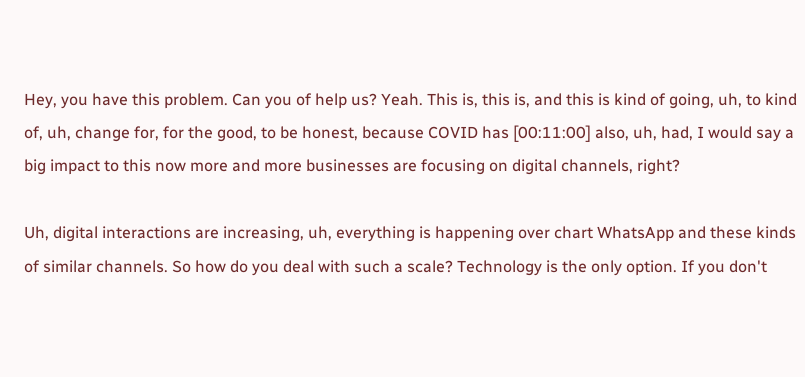Hey, you have this problem. Can you of help us? Yeah. This is, this is, and this is kind of going, uh, to kind of, uh, change for, for the good, to be honest, because COVID has [00:11:00] also, uh, had, I would say a big impact to this now more and more businesses are focusing on digital channels, right?

Uh, digital interactions are increasing, uh, everything is happening over chart WhatsApp and these kinds of similar channels. So how do you deal with such a scale? Technology is the only option. If you don't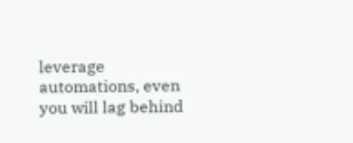leverage automations, even you will lag behind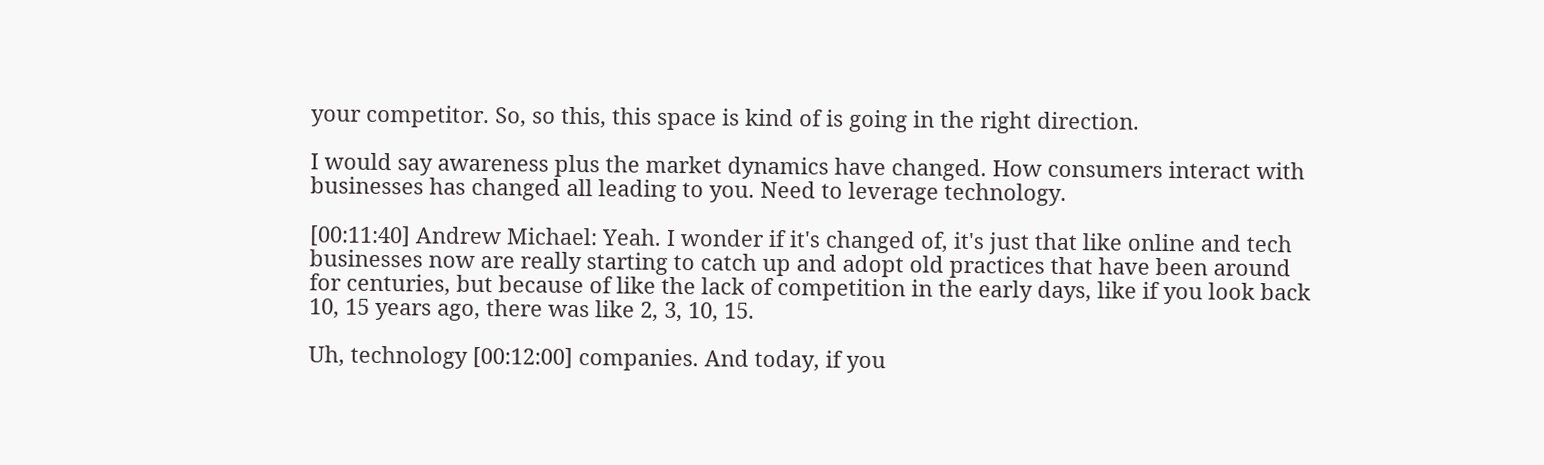your competitor. So, so this, this space is kind of is going in the right direction.

I would say awareness plus the market dynamics have changed. How consumers interact with businesses has changed all leading to you. Need to leverage technology.

[00:11:40] Andrew Michael: Yeah. I wonder if it's changed of, it's just that like online and tech businesses now are really starting to catch up and adopt old practices that have been around for centuries, but because of like the lack of competition in the early days, like if you look back 10, 15 years ago, there was like 2, 3, 10, 15.

Uh, technology [00:12:00] companies. And today, if you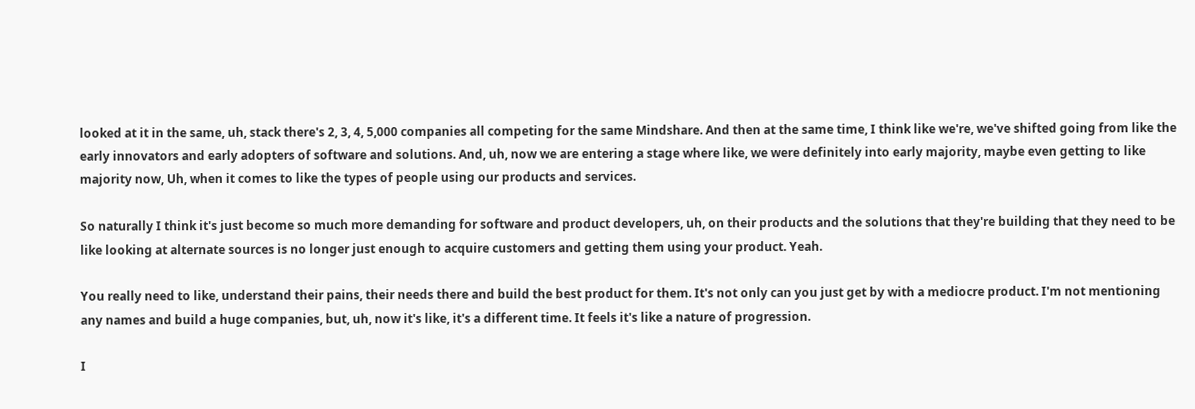looked at it in the same, uh, stack there's 2, 3, 4, 5,000 companies all competing for the same Mindshare. And then at the same time, I think like we're, we've shifted going from like the early innovators and early adopters of software and solutions. And, uh, now we are entering a stage where like, we were definitely into early majority, maybe even getting to like majority now, Uh, when it comes to like the types of people using our products and services.

So naturally I think it's just become so much more demanding for software and product developers, uh, on their products and the solutions that they're building that they need to be like looking at alternate sources is no longer just enough to acquire customers and getting them using your product. Yeah.

You really need to like, understand their pains, their needs there and build the best product for them. It's not only can you just get by with a mediocre product. I'm not mentioning any names and build a huge companies, but, uh, now it's like, it's a different time. It feels it's like a nature of progression.

I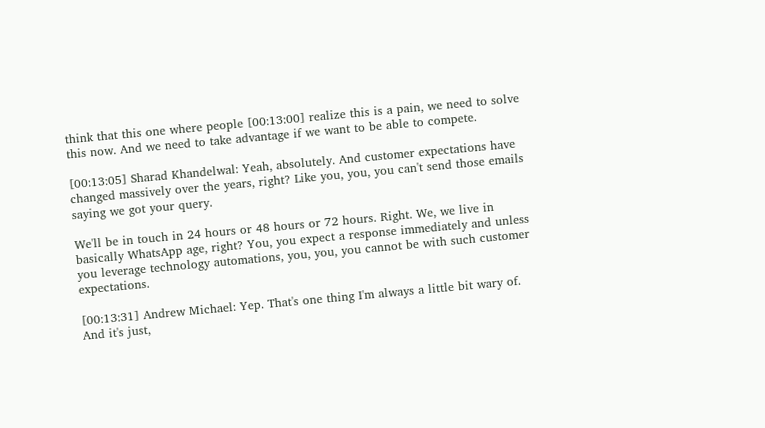think that this one where people [00:13:00] realize this is a pain, we need to solve this now. And we need to take advantage if we want to be able to compete.

[00:13:05] Sharad Khandelwal: Yeah, absolutely. And customer expectations have changed massively over the years, right? Like you, you, you can't send those emails saying we got your query.

We'll be in touch in 24 hours or 48 hours or 72 hours. Right. We, we live in basically WhatsApp age, right? You, you expect a response immediately and unless you leverage technology automations, you, you, you cannot be with such customer expectations.

[00:13:31] Andrew Michael: Yep. That's one thing I'm always a little bit wary of. And it's just,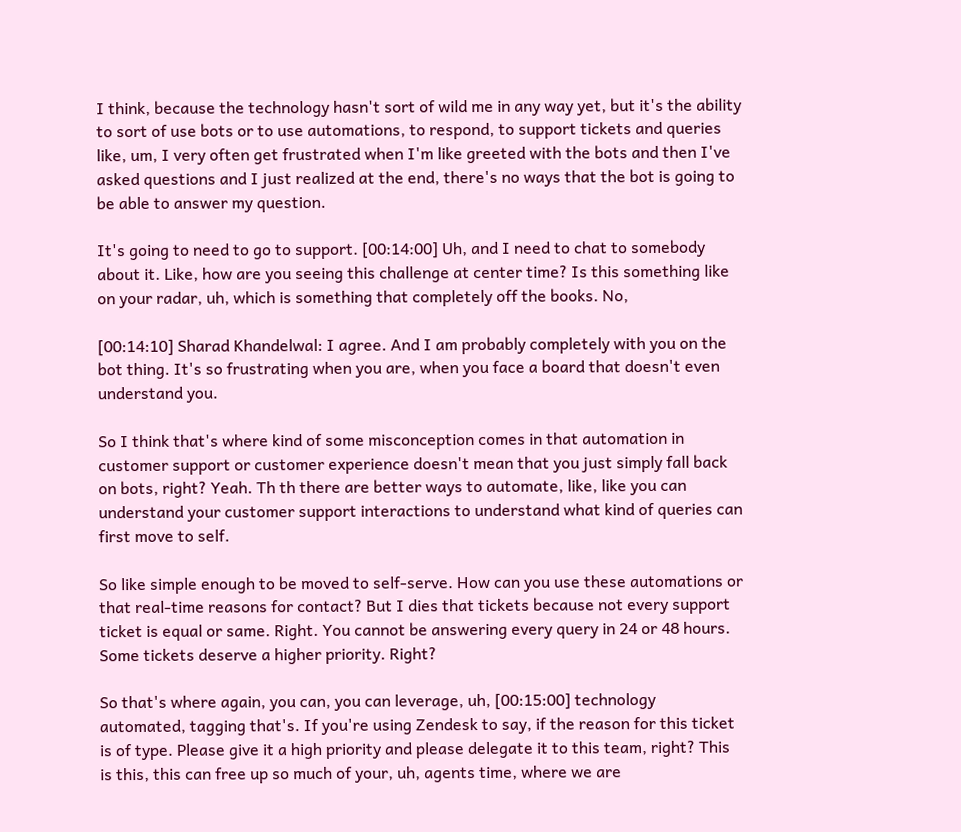I think, because the technology hasn't sort of wild me in any way yet, but it's the ability to sort of use bots or to use automations, to respond, to support tickets and queries like, um, I very often get frustrated when I'm like greeted with the bots and then I've asked questions and I just realized at the end, there's no ways that the bot is going to be able to answer my question.

It's going to need to go to support. [00:14:00] Uh, and I need to chat to somebody about it. Like, how are you seeing this challenge at center time? Is this something like on your radar, uh, which is something that completely off the books. No,

[00:14:10] Sharad Khandelwal: I agree. And I am probably completely with you on the bot thing. It's so frustrating when you are, when you face a board that doesn't even understand you.

So I think that's where kind of some misconception comes in that automation in customer support or customer experience doesn't mean that you just simply fall back on bots, right? Yeah. Th th there are better ways to automate, like, like you can understand your customer support interactions to understand what kind of queries can first move to self.

So like simple enough to be moved to self-serve. How can you use these automations or that real-time reasons for contact? But I dies that tickets because not every support ticket is equal or same. Right. You cannot be answering every query in 24 or 48 hours. Some tickets deserve a higher priority. Right?

So that's where again, you can, you can leverage, uh, [00:15:00] technology automated, tagging that's. If you're using Zendesk to say, if the reason for this ticket is of type. Please give it a high priority and please delegate it to this team, right? This is this, this can free up so much of your, uh, agents time, where we are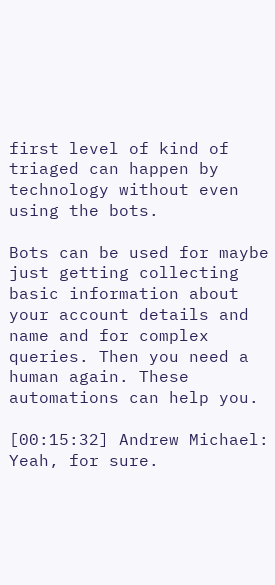first level of kind of triaged can happen by technology without even using the bots.

Bots can be used for maybe just getting collecting basic information about your account details and name and for complex queries. Then you need a human again. These automations can help you.

[00:15:32] Andrew Michael: Yeah, for sure.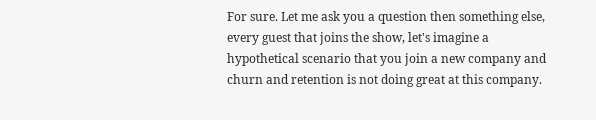For sure. Let me ask you a question then something else, every guest that joins the show, let's imagine a hypothetical scenario that you join a new company and churn and retention is not doing great at this company.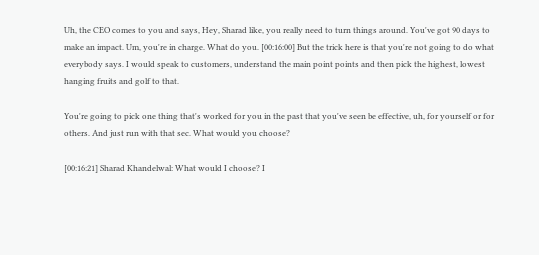Uh, the CEO comes to you and says, Hey, Sharad like, you really need to turn things around. You've got 90 days to make an impact. Um, you're in charge. What do you. [00:16:00] But the trick here is that you're not going to do what everybody says. I would speak to customers, understand the main point points and then pick the highest, lowest hanging fruits and golf to that.

You're going to pick one thing that's worked for you in the past that you've seen be effective, uh, for yourself or for others. And just run with that sec. What would you choose?

[00:16:21] Sharad Khandelwal: What would I choose? I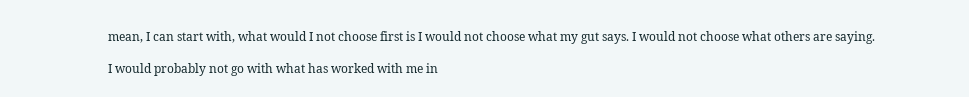mean, I can start with, what would I not choose first is I would not choose what my gut says. I would not choose what others are saying.

I would probably not go with what has worked with me in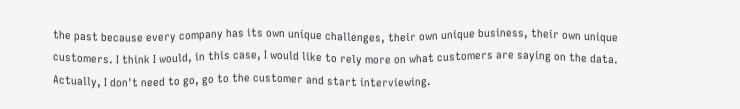the past because every company has its own unique challenges, their own unique business, their own unique customers. I think I would, in this case, I would like to rely more on what customers are saying on the data. Actually, I don't need to go, go to the customer and start interviewing.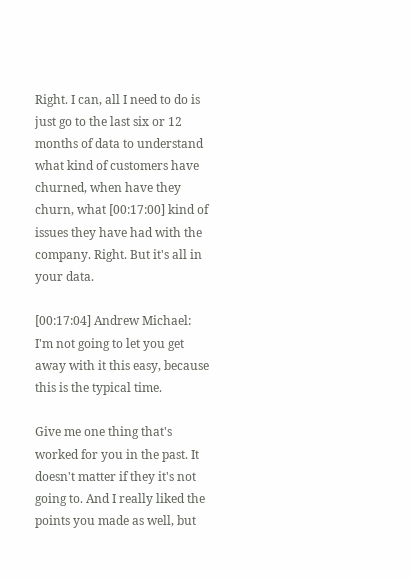Right. I can, all I need to do is just go to the last six or 12 months of data to understand what kind of customers have churned, when have they churn, what [00:17:00] kind of issues they have had with the company. Right. But it's all in your data.

[00:17:04] Andrew Michael: I'm not going to let you get away with it this easy, because this is the typical time.

Give me one thing that's worked for you in the past. It doesn't matter if they it's not going to. And I really liked the points you made as well, but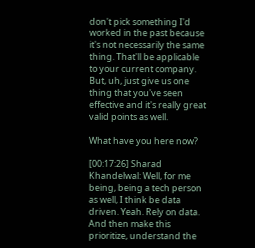don't pick something I'd worked in the past because it's not necessarily the same thing. That'll be applicable to your current company. But, uh, just give us one thing that you've seen effective and it's really great valid points as well.

What have you here now?

[00:17:26] Sharad Khandelwal: Well, for me being, being a tech person as well, I think be data driven. Yeah. Rely on data. And then make this prioritize, understand the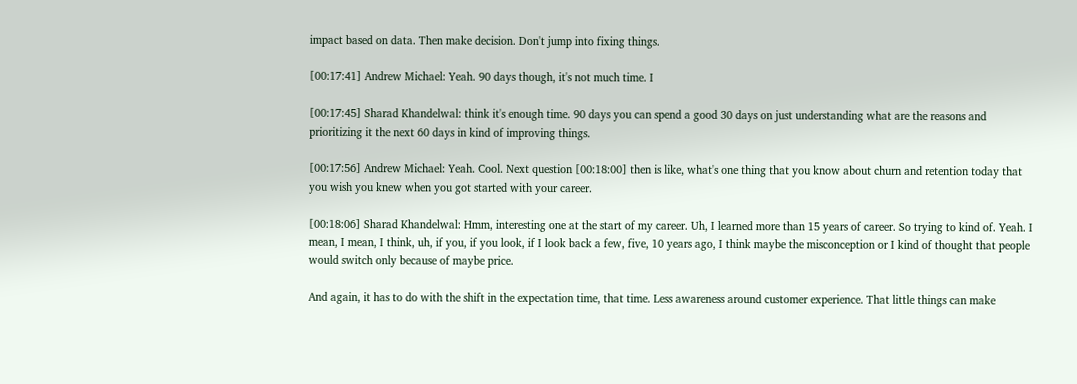impact based on data. Then make decision. Don't jump into fixing things.

[00:17:41] Andrew Michael: Yeah. 90 days though, it's not much time. I

[00:17:45] Sharad Khandelwal: think it's enough time. 90 days you can spend a good 30 days on just understanding what are the reasons and prioritizing it the next 60 days in kind of improving things.

[00:17:56] Andrew Michael: Yeah. Cool. Next question [00:18:00] then is like, what's one thing that you know about churn and retention today that you wish you knew when you got started with your career.

[00:18:06] Sharad Khandelwal: Hmm, interesting one at the start of my career. Uh, I learned more than 15 years of career. So trying to kind of. Yeah. I mean, I mean, I think, uh, if you, if you look, if I look back a few, five, 10 years ago, I think maybe the misconception or I kind of thought that people would switch only because of maybe price.

And again, it has to do with the shift in the expectation time, that time. Less awareness around customer experience. That little things can make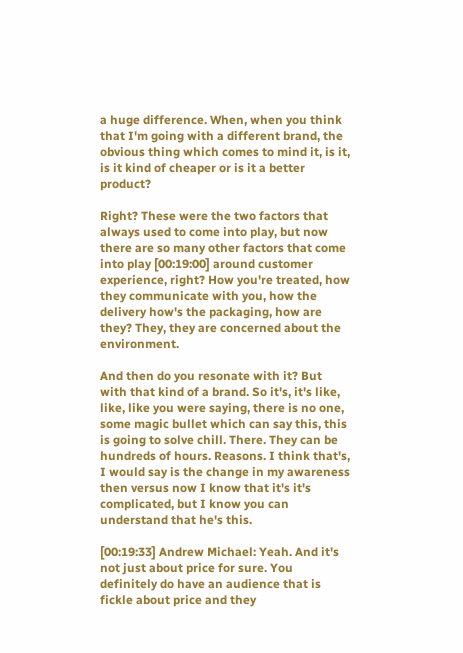a huge difference. When, when you think that I'm going with a different brand, the obvious thing which comes to mind it, is it, is it kind of cheaper or is it a better product?

Right? These were the two factors that always used to come into play, but now there are so many other factors that come into play [00:19:00] around customer experience, right? How you're treated, how they communicate with you, how the delivery how's the packaging, how are they? They, they are concerned about the environment.

And then do you resonate with it? But with that kind of a brand. So it's, it's like, like, like you were saying, there is no one, some magic bullet which can say this, this is going to solve chill. There. They can be hundreds of hours. Reasons. I think that's, I would say is the change in my awareness then versus now I know that it's it's complicated, but I know you can understand that he's this.

[00:19:33] Andrew Michael: Yeah. And it's not just about price for sure. You definitely do have an audience that is fickle about price and they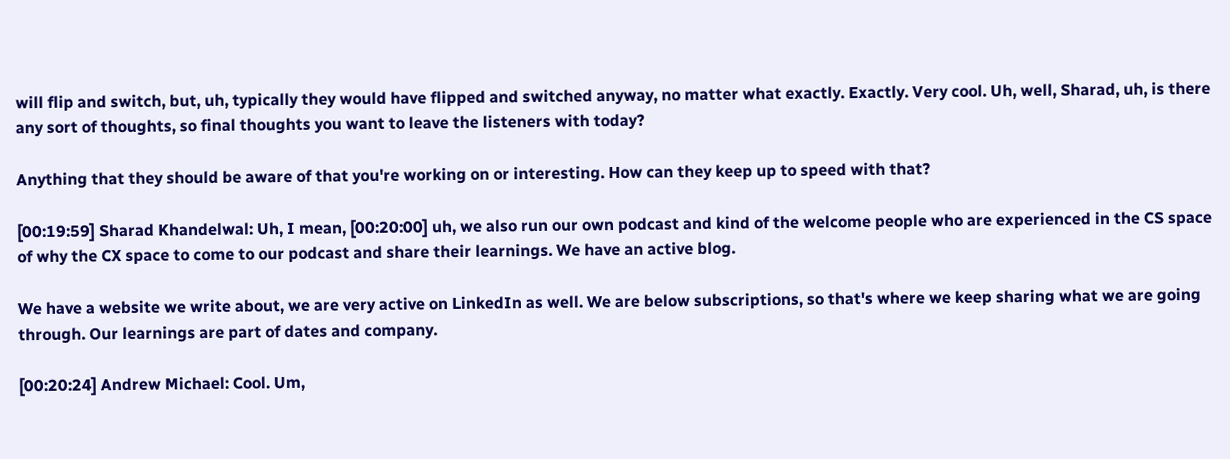will flip and switch, but, uh, typically they would have flipped and switched anyway, no matter what exactly. Exactly. Very cool. Uh, well, Sharad, uh, is there any sort of thoughts, so final thoughts you want to leave the listeners with today?

Anything that they should be aware of that you're working on or interesting. How can they keep up to speed with that?

[00:19:59] Sharad Khandelwal: Uh, I mean, [00:20:00] uh, we also run our own podcast and kind of the welcome people who are experienced in the CS space of why the CX space to come to our podcast and share their learnings. We have an active blog.

We have a website we write about, we are very active on LinkedIn as well. We are below subscriptions, so that's where we keep sharing what we are going through. Our learnings are part of dates and company.

[00:20:24] Andrew Michael: Cool. Um,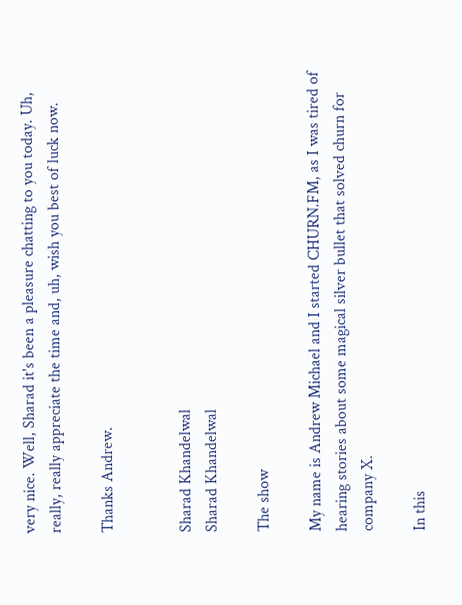very nice. Well, Sharad it's been a pleasure chatting to you today. Uh, really, really appreciate the time and, uh, wish you best of luck now.

Thanks Andrew.


Sharad Khandelwal
Sharad Khandelwal

The show

My name is Andrew Michael and I started CHURN.FM, as I was tired of hearing stories about some magical silver bullet that solved churn for company X.

In this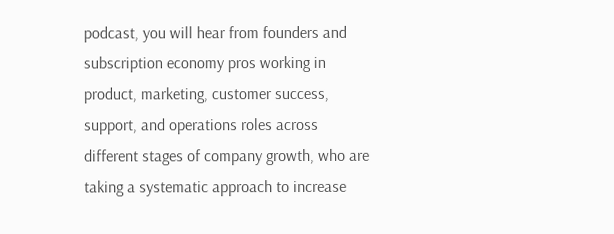podcast, you will hear from founders and subscription economy pros working in product, marketing, customer success, support, and operations roles across different stages of company growth, who are taking a systematic approach to increase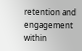retention and engagement within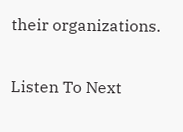their organizations.


Listen To Next